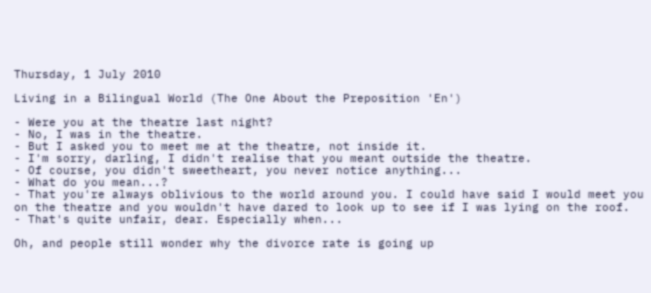Thursday, 1 July 2010

Living in a Bilingual World (The One About the Preposition 'En')

- Were you at the theatre last night?
- No, I was in the theatre.
- But I asked you to meet me at the theatre, not inside it.
- I'm sorry, darling, I didn't realise that you meant outside the theatre.
- Of course, you didn't sweetheart, you never notice anything...
- What do you mean...?
- That you're always oblivious to the world around you. I could have said I would meet you on the theatre and you wouldn't have dared to look up to see if I was lying on the roof.
- That's quite unfair, dear. Especially when...

Oh, and people still wonder why the divorce rate is going up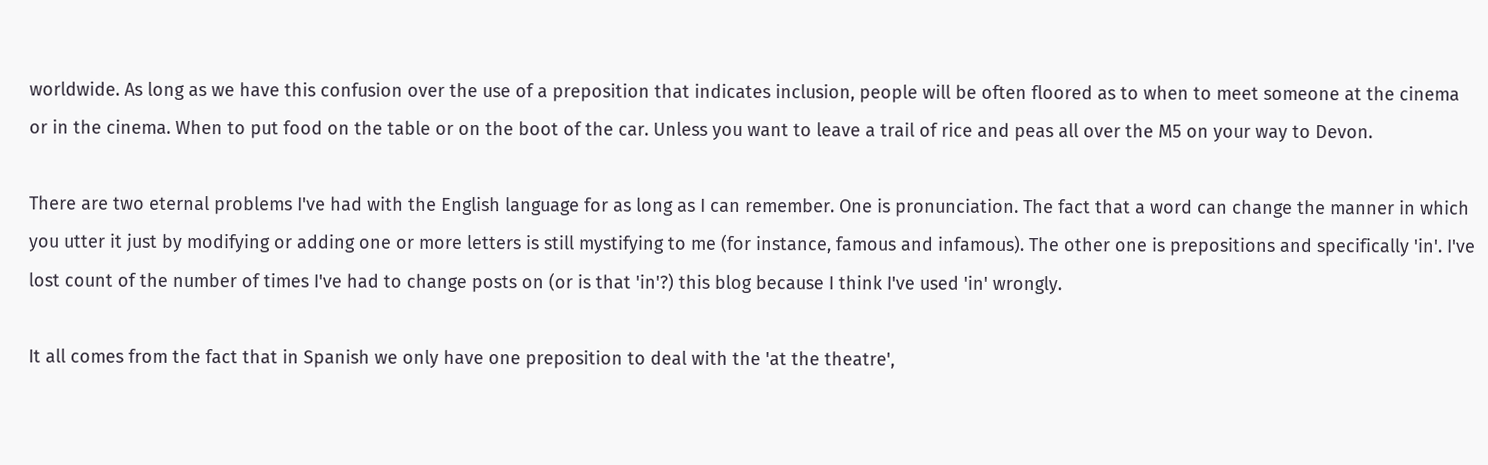worldwide. As long as we have this confusion over the use of a preposition that indicates inclusion, people will be often floored as to when to meet someone at the cinema or in the cinema. When to put food on the table or on the boot of the car. Unless you want to leave a trail of rice and peas all over the M5 on your way to Devon.

There are two eternal problems I've had with the English language for as long as I can remember. One is pronunciation. The fact that a word can change the manner in which you utter it just by modifying or adding one or more letters is still mystifying to me (for instance, famous and infamous). The other one is prepositions and specifically 'in'. I've lost count of the number of times I've had to change posts on (or is that 'in'?) this blog because I think I've used 'in' wrongly.

It all comes from the fact that in Spanish we only have one preposition to deal with the 'at the theatre',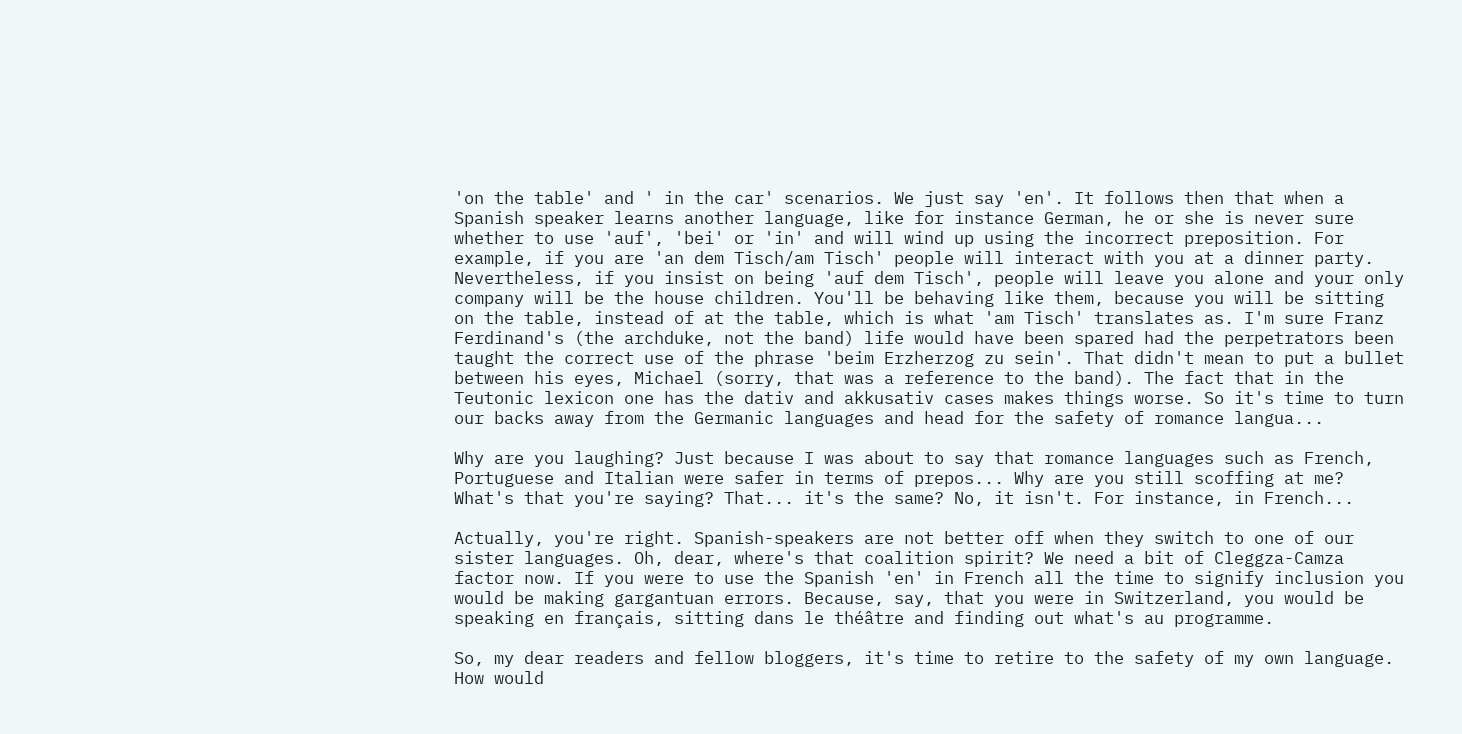'on the table' and ' in the car' scenarios. We just say 'en'. It follows then that when a Spanish speaker learns another language, like for instance German, he or she is never sure whether to use 'auf', 'bei' or 'in' and will wind up using the incorrect preposition. For example, if you are 'an dem Tisch/am Tisch' people will interact with you at a dinner party. Nevertheless, if you insist on being 'auf dem Tisch', people will leave you alone and your only company will be the house children. You'll be behaving like them, because you will be sitting on the table, instead of at the table, which is what 'am Tisch' translates as. I'm sure Franz Ferdinand's (the archduke, not the band) life would have been spared had the perpetrators been taught the correct use of the phrase 'beim Erzherzog zu sein'. That didn't mean to put a bullet between his eyes, Michael (sorry, that was a reference to the band). The fact that in the Teutonic lexicon one has the dativ and akkusativ cases makes things worse. So it's time to turn our backs away from the Germanic languages and head for the safety of romance langua...

Why are you laughing? Just because I was about to say that romance languages such as French, Portuguese and Italian were safer in terms of prepos... Why are you still scoffing at me? What's that you're saying? That... it's the same? No, it isn't. For instance, in French...

Actually, you're right. Spanish-speakers are not better off when they switch to one of our sister languages. Oh, dear, where's that coalition spirit? We need a bit of Cleggza-Camza factor now. If you were to use the Spanish 'en' in French all the time to signify inclusion you would be making gargantuan errors. Because, say, that you were in Switzerland, you would be speaking en français, sitting dans le théâtre and finding out what's au programme.

So, my dear readers and fellow bloggers, it's time to retire to the safety of my own language. How would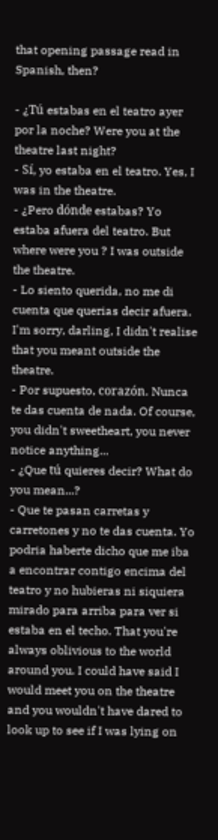that opening passage read in Spanish, then?

- ¿Tú estabas en el teatro ayer por la noche? Were you at the theatre last night?
- Sí, yo estaba en el teatro. Yes, I was in the theatre.
- ¿Pero dónde estabas? Yo estaba afuera del teatro. But where were you ? I was outside the theatre.
- Lo siento querida, no me di cuenta que querias decir afuera. I'm sorry, darling, I didn't realise that you meant outside the theatre.
- Por supuesto, corazón. Nunca te das cuenta de nada. Of course, you didn't sweetheart, you never notice anything...
- ¿Que tú quieres decir? What do you mean...?
- Que te pasan carretas y carretones y no te das cuenta. Yo podria haberte dicho que me iba a encontrar contigo encima del teatro y no hubieras ni siquiera mirado para arriba para ver si estaba en el techo. That you're always oblivious to the world around you. I could have said I would meet you on the theatre and you wouldn't have dared to look up to see if I was lying on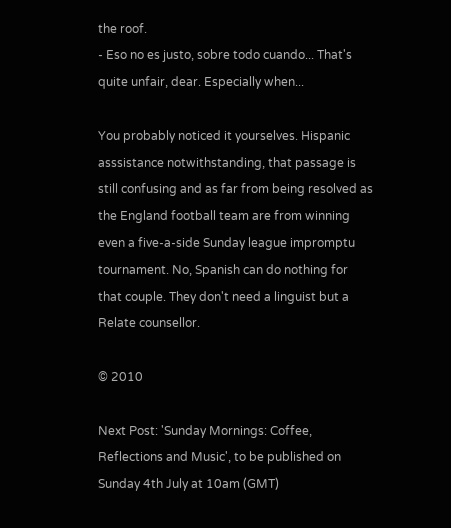the roof.
- Eso no es justo, sobre todo cuando... That's quite unfair, dear. Especially when...

You probably noticed it yourselves. Hispanic asssistance notwithstanding, that passage is still confusing and as far from being resolved as the England football team are from winning even a five-a-side Sunday league impromptu tournament. No, Spanish can do nothing for that couple. They don't need a linguist but a Relate counsellor.

© 2010

Next Post: 'Sunday Mornings: Coffee, Reflections and Music', to be published on Sunday 4th July at 10am (GMT)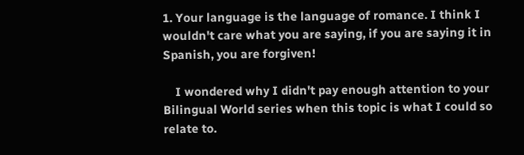1. Your language is the language of romance. I think I wouldn't care what you are saying, if you are saying it in Spanish, you are forgiven!

    I wondered why I didn't pay enough attention to your Bilingual World series when this topic is what I could so relate to.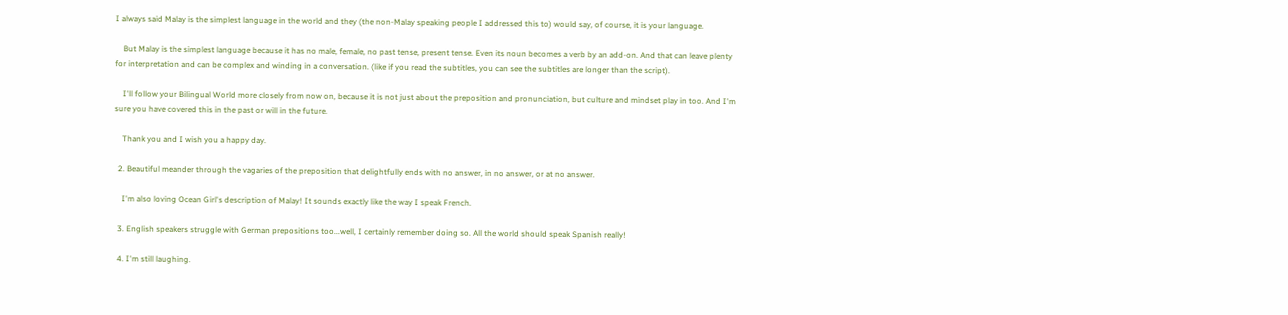I always said Malay is the simplest language in the world and they (the non-Malay speaking people I addressed this to) would say, of course, it is your language.

    But Malay is the simplest language because it has no male, female, no past tense, present tense. Even its noun becomes a verb by an add-on. And that can leave plenty for interpretation and can be complex and winding in a conversation. (like if you read the subtitles, you can see the subtitles are longer than the script).

    I'll follow your Bilingual World more closely from now on, because it is not just about the preposition and pronunciation, but culture and mindset play in too. And I'm sure you have covered this in the past or will in the future.

    Thank you and I wish you a happy day.

  2. Beautiful meander through the vagaries of the preposition that delightfully ends with no answer, in no answer, or at no answer.

    I'm also loving Ocean Girl's description of Malay! It sounds exactly like the way I speak French.

  3. English speakers struggle with German prepositions too...well, I certainly remember doing so. All the world should speak Spanish really!

  4. I'm still laughing.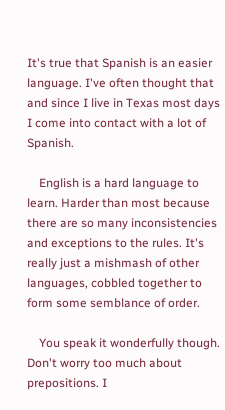It's true that Spanish is an easier language. I've often thought that and since I live in Texas most days I come into contact with a lot of Spanish.

    English is a hard language to learn. Harder than most because there are so many inconsistencies and exceptions to the rules. It's really just a mishmash of other languages, cobbled together to form some semblance of order.

    You speak it wonderfully though. Don't worry too much about prepositions. I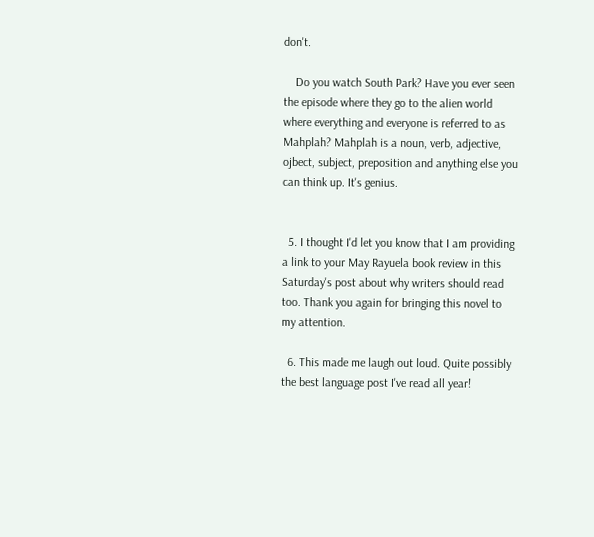don't.

    Do you watch South Park? Have you ever seen the episode where they go to the alien world where everything and everyone is referred to as Mahplah? Mahplah is a noun, verb, adjective, ojbect, subject, preposition and anything else you can think up. It's genius.


  5. I thought I'd let you know that I am providing a link to your May Rayuela book review in this Saturday's post about why writers should read too. Thank you again for bringing this novel to my attention.

  6. This made me laugh out loud. Quite possibly the best language post I've read all year!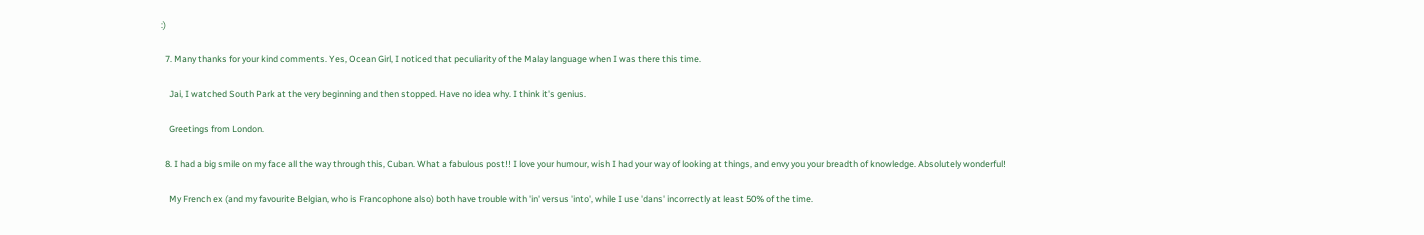:)

  7. Many thanks for your kind comments. Yes, Ocean Girl, I noticed that peculiarity of the Malay language when I was there this time.

    Jai, I watched South Park at the very beginning and then stopped. Have no idea why. I think it's genius.

    Greetings from London.

  8. I had a big smile on my face all the way through this, Cuban. What a fabulous post!! I love your humour, wish I had your way of looking at things, and envy you your breadth of knowledge. Absolutely wonderful!

    My French ex (and my favourite Belgian, who is Francophone also) both have trouble with 'in' versus 'into', while I use 'dans' incorrectly at least 50% of the time.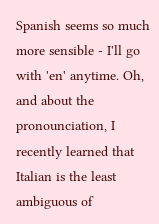Spanish seems so much more sensible - I'll go with 'en' anytime. Oh, and about the pronounciation, I recently learned that Italian is the least ambiguous of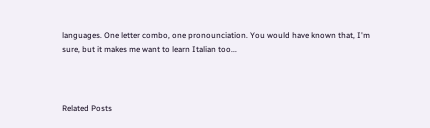languages. One letter combo, one pronounciation. You would have known that, I'm sure, but it makes me want to learn Italian too...



Related Posts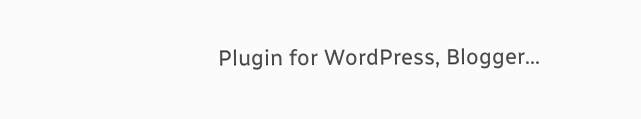Plugin for WordPress, Blogger...